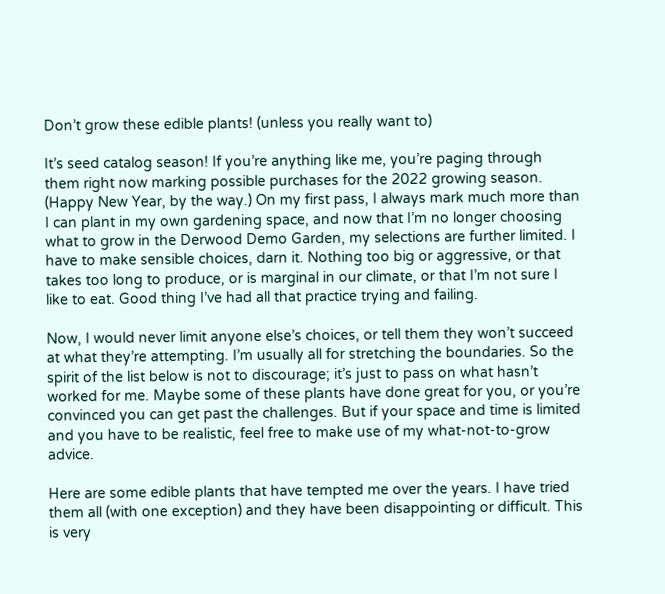Don’t grow these edible plants! (unless you really want to)

It’s seed catalog season! If you’re anything like me, you’re paging through them right now marking possible purchases for the 2022 growing season. (Happy New Year, by the way.) On my first pass, I always mark much more than I can plant in my own gardening space, and now that I’m no longer choosing what to grow in the Derwood Demo Garden, my selections are further limited. I have to make sensible choices, darn it. Nothing too big or aggressive, or that takes too long to produce, or is marginal in our climate, or that I’m not sure I like to eat. Good thing I’ve had all that practice trying and failing.

Now, I would never limit anyone else’s choices, or tell them they won’t succeed at what they’re attempting. I’m usually all for stretching the boundaries. So the spirit of the list below is not to discourage; it’s just to pass on what hasn’t worked for me. Maybe some of these plants have done great for you, or you’re convinced you can get past the challenges. But if your space and time is limited and you have to be realistic, feel free to make use of my what-not-to-grow advice.

Here are some edible plants that have tempted me over the years. I have tried them all (with one exception) and they have been disappointing or difficult. This is very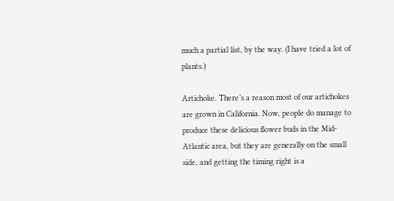much a partial list, by the way. (I have tried a lot of plants.)

Artichoke. There’s a reason most of our artichokes are grown in California. Now, people do manage to produce these delicious flower buds in the Mid-Atlantic area, but they are generally on the small side, and getting the timing right is a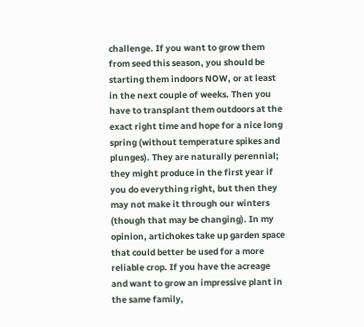challenge. If you want to grow them from seed this season, you should be starting them indoors NOW, or at least in the next couple of weeks. Then you have to transplant them outdoors at the exact right time and hope for a nice long spring (without temperature spikes and plunges). They are naturally perennial; they might produce in the first year if you do everything right, but then they may not make it through our winters (though that may be changing). In my opinion, artichokes take up garden space that could better be used for a more reliable crop. If you have the acreage and want to grow an impressive plant in the same family,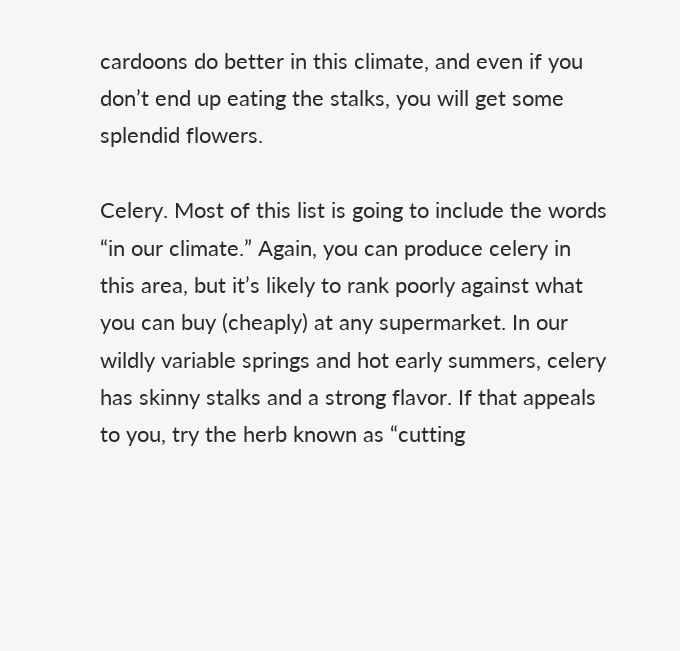cardoons do better in this climate, and even if you don’t end up eating the stalks, you will get some splendid flowers.

Celery. Most of this list is going to include the words “in our climate.” Again, you can produce celery in this area, but it’s likely to rank poorly against what you can buy (cheaply) at any supermarket. In our wildly variable springs and hot early summers, celery has skinny stalks and a strong flavor. If that appeals to you, try the herb known as “cutting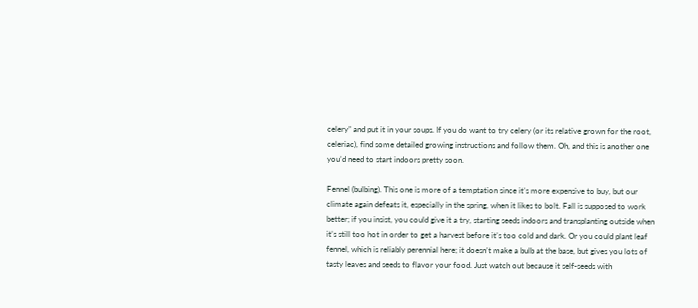celery” and put it in your soups. If you do want to try celery (or its relative grown for the root, celeriac), find some detailed growing instructions and follow them. Oh, and this is another one you’d need to start indoors pretty soon.

Fennel (bulbing). This one is more of a temptation since it’s more expensive to buy, but our climate again defeats it, especially in the spring, when it likes to bolt. Fall is supposed to work better; if you insist, you could give it a try, starting seeds indoors and transplanting outside when it’s still too hot in order to get a harvest before it’s too cold and dark. Or you could plant leaf fennel, which is reliably perennial here; it doesn’t make a bulb at the base, but gives you lots of tasty leaves and seeds to flavor your food. Just watch out because it self-seeds with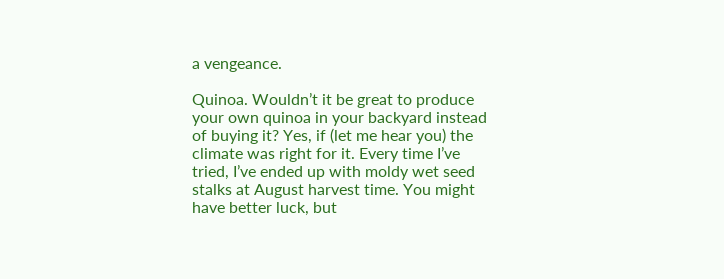a vengeance.

Quinoa. Wouldn’t it be great to produce your own quinoa in your backyard instead of buying it? Yes, if (let me hear you) the climate was right for it. Every time I’ve tried, I’ve ended up with moldy wet seed stalks at August harvest time. You might have better luck, but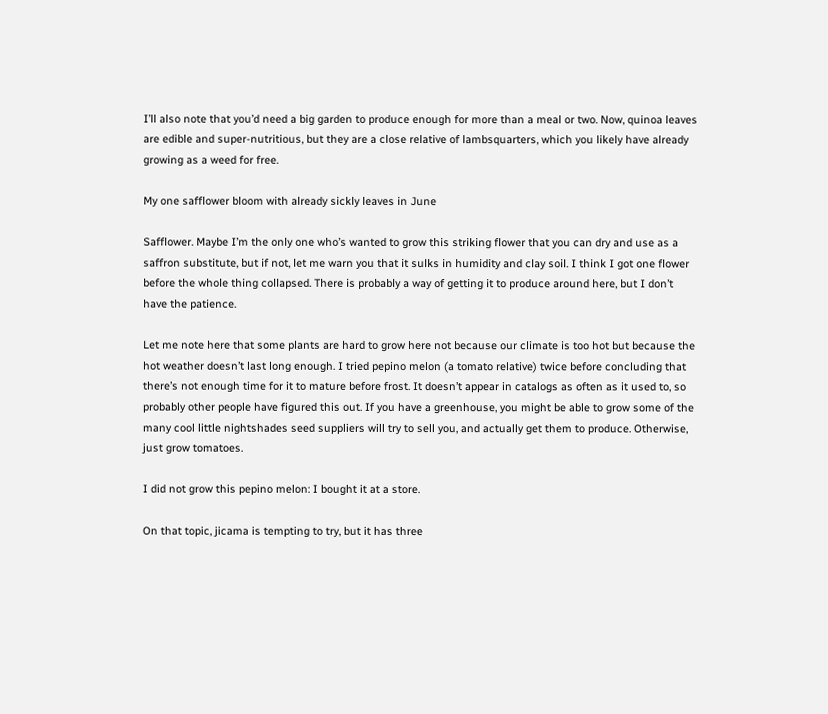I’ll also note that you’d need a big garden to produce enough for more than a meal or two. Now, quinoa leaves are edible and super-nutritious, but they are a close relative of lambsquarters, which you likely have already growing as a weed for free.

My one safflower bloom with already sickly leaves in June

Safflower. Maybe I’m the only one who’s wanted to grow this striking flower that you can dry and use as a saffron substitute, but if not, let me warn you that it sulks in humidity and clay soil. I think I got one flower before the whole thing collapsed. There is probably a way of getting it to produce around here, but I don’t have the patience.

Let me note here that some plants are hard to grow here not because our climate is too hot but because the hot weather doesn’t last long enough. I tried pepino melon (a tomato relative) twice before concluding that there’s not enough time for it to mature before frost. It doesn’t appear in catalogs as often as it used to, so probably other people have figured this out. If you have a greenhouse, you might be able to grow some of the many cool little nightshades seed suppliers will try to sell you, and actually get them to produce. Otherwise, just grow tomatoes.

I did not grow this pepino melon: I bought it at a store.

On that topic, jicama is tempting to try, but it has three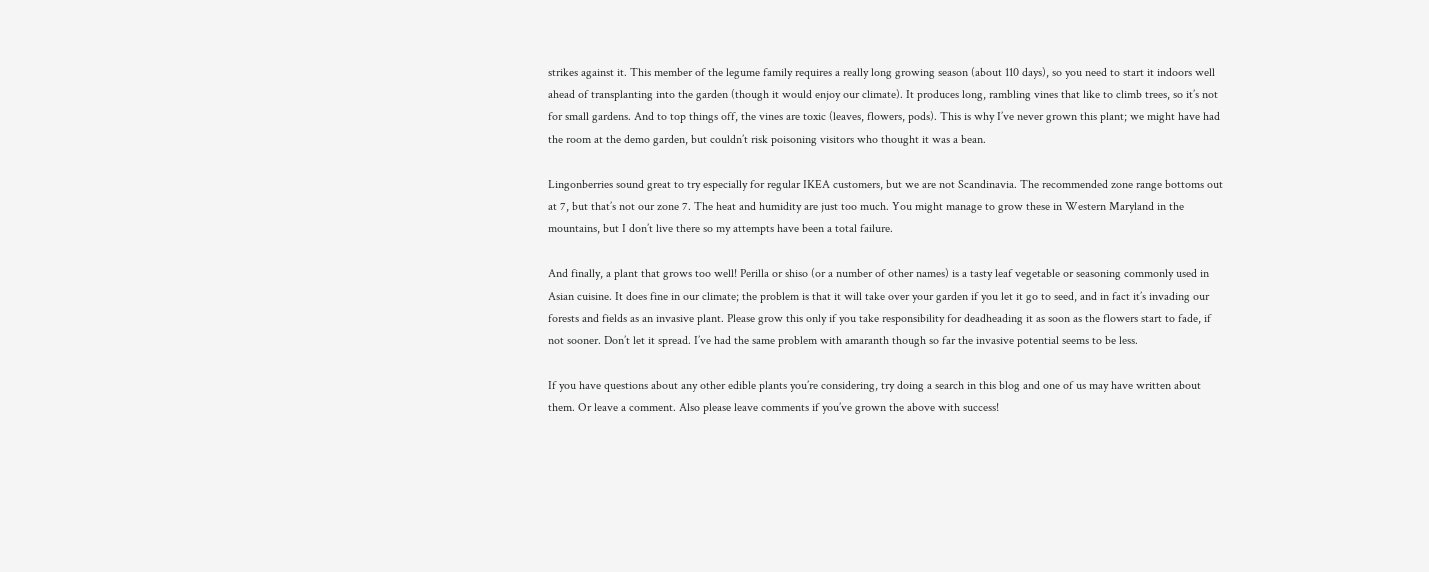strikes against it. This member of the legume family requires a really long growing season (about 110 days), so you need to start it indoors well ahead of transplanting into the garden (though it would enjoy our climate). It produces long, rambling vines that like to climb trees, so it’s not for small gardens. And to top things off, the vines are toxic (leaves, flowers, pods). This is why I’ve never grown this plant; we might have had the room at the demo garden, but couldn’t risk poisoning visitors who thought it was a bean.

Lingonberries sound great to try especially for regular IKEA customers, but we are not Scandinavia. The recommended zone range bottoms out at 7, but that’s not our zone 7. The heat and humidity are just too much. You might manage to grow these in Western Maryland in the mountains, but I don’t live there so my attempts have been a total failure.

And finally, a plant that grows too well! Perilla or shiso (or a number of other names) is a tasty leaf vegetable or seasoning commonly used in Asian cuisine. It does fine in our climate; the problem is that it will take over your garden if you let it go to seed, and in fact it’s invading our forests and fields as an invasive plant. Please grow this only if you take responsibility for deadheading it as soon as the flowers start to fade, if not sooner. Don’t let it spread. I’ve had the same problem with amaranth though so far the invasive potential seems to be less.

If you have questions about any other edible plants you’re considering, try doing a search in this blog and one of us may have written about them. Or leave a comment. Also please leave comments if you’ve grown the above with success!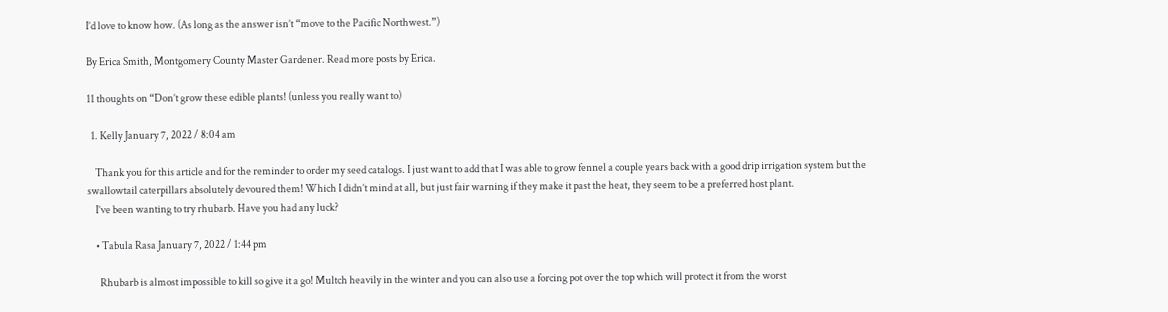I’d love to know how. (As long as the answer isn’t “move to the Pacific Northwest.”)

By Erica Smith, Montgomery County Master Gardener. Read more posts by Erica.

11 thoughts on “Don’t grow these edible plants! (unless you really want to)

  1. Kelly January 7, 2022 / 8:04 am

    Thank you for this article and for the reminder to order my seed catalogs. I just want to add that I was able to grow fennel a couple years back with a good drip irrigation system but the swallowtail caterpillars absolutely devoured them! Which I didn’t mind at all, but just fair warning if they make it past the heat, they seem to be a preferred host plant.
    I’ve been wanting to try rhubarb. Have you had any luck?

    • Tabula Rasa January 7, 2022 / 1:44 pm

      Rhubarb is almost impossible to kill so give it a go! Multch heavily in the winter and you can also use a forcing pot over the top which will protect it from the worst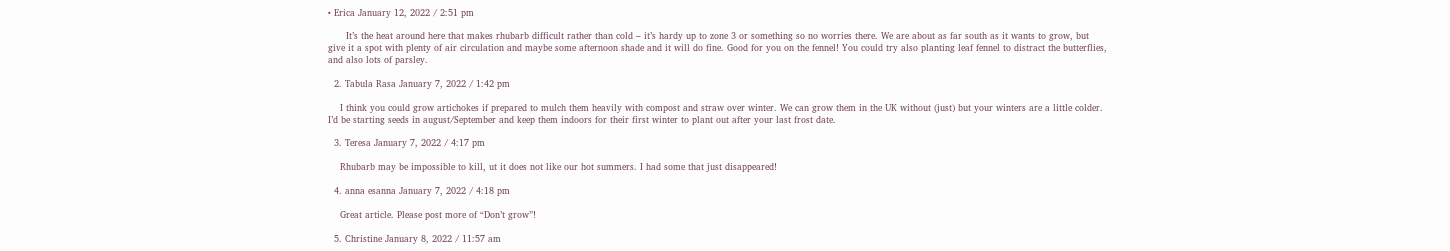• Erica January 12, 2022 / 2:51 pm

      It’s the heat around here that makes rhubarb difficult rather than cold – it’s hardy up to zone 3 or something so no worries there. We are about as far south as it wants to grow, but give it a spot with plenty of air circulation and maybe some afternoon shade and it will do fine. Good for you on the fennel! You could try also planting leaf fennel to distract the butterflies, and also lots of parsley.

  2. Tabula Rasa January 7, 2022 / 1:42 pm

    I think you could grow artichokes if prepared to mulch them heavily with compost and straw over winter. We can grow them in the UK without (just) but your winters are a little colder. I’d be starting seeds in august/September and keep them indoors for their first winter to plant out after your last frost date.

  3. Teresa January 7, 2022 / 4:17 pm

    Rhubarb may be impossible to kill, ut it does not like our hot summers. I had some that just disappeared!

  4. anna esanna January 7, 2022 / 4:18 pm

    Great article. Please post more of “Don’t grow”!

  5. Christine January 8, 2022 / 11:57 am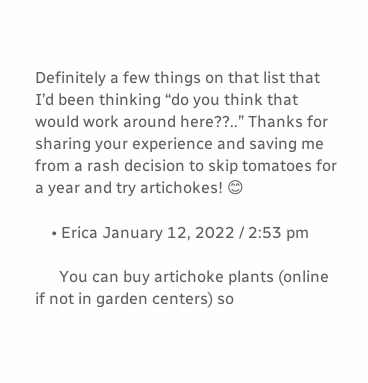Definitely a few things on that list that I’d been thinking “do you think that would work around here??..” Thanks for sharing your experience and saving me from a rash decision to skip tomatoes for a year and try artichokes! 😊

    • Erica January 12, 2022 / 2:53 pm

      You can buy artichoke plants (online if not in garden centers) so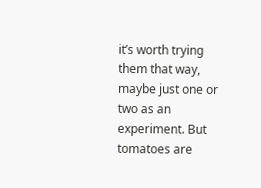it’s worth trying them that way, maybe just one or two as an experiment. But tomatoes are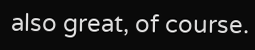also great, of course.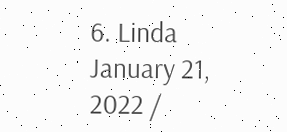6. Linda January 21, 2022 /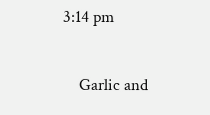3:14 pm

    Garlic and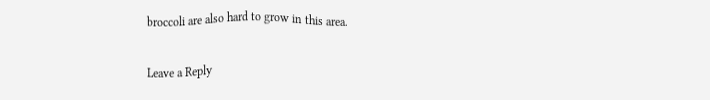broccoli are also hard to grow in this area.

Leave a Reply